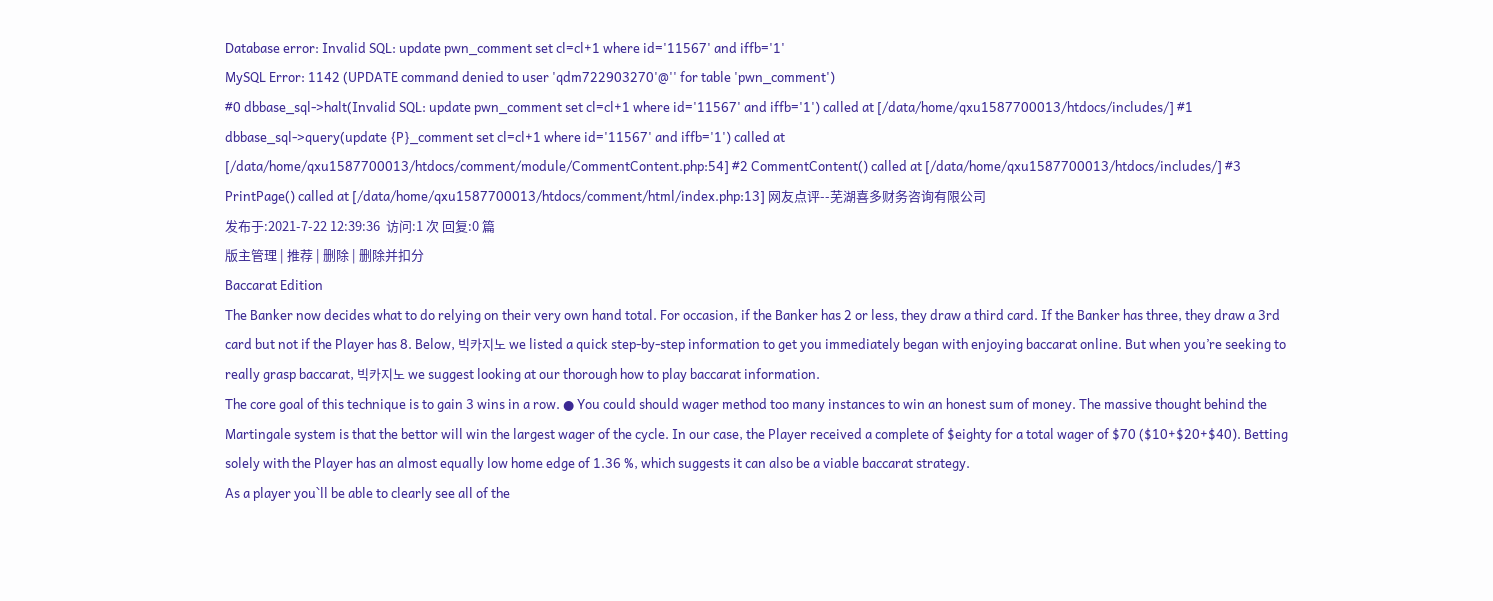Database error: Invalid SQL: update pwn_comment set cl=cl+1 where id='11567' and iffb='1'
MySQL Error: 1142 (UPDATE command denied to user 'qdm722903270'@'' for table 'pwn_comment')
#0 dbbase_sql->halt(Invalid SQL: update pwn_comment set cl=cl+1 where id='11567' and iffb='1') called at [/data/home/qxu1587700013/htdocs/includes/] #1 dbbase_sql->query(update {P}_comment set cl=cl+1 where id='11567' and iffb='1') called at [/data/home/qxu1587700013/htdocs/comment/module/CommentContent.php:54] #2 CommentContent() called at [/data/home/qxu1587700013/htdocs/includes/] #3 PrintPage() called at [/data/home/qxu1587700013/htdocs/comment/html/index.php:13] 网友点评--芜湖喜多财务咨询有限公司
发布于:2021-7-22 12:39:36  访问:1 次 回复:0 篇
版主管理 | 推荐 | 删除 | 删除并扣分
Baccarat Edition
The Banker now decides what to do relying on their very own hand total. For occasion, if the Banker has 2 or less, they draw a third card. If the Banker has three, they draw a 3rd card but not if the Player has 8. Below, 빅카지노 we listed a quick step-by-step information to get you immediately began with enjoying baccarat online. But when you’re seeking to really grasp baccarat, 빅카지노 we suggest looking at our thorough how to play baccarat information.
The core goal of this technique is to gain 3 wins in a row. ● You could should wager method too many instances to win an honest sum of money. The massive thought behind the Martingale system is that the bettor will win the largest wager of the cycle. In our case, the Player received a complete of $eighty for a total wager of $70 ($10+$20+$40). Betting solely with the Player has an almost equally low home edge of 1.36 %, which suggests it can also be a viable baccarat strategy.
As a player you`ll be able to clearly see all of the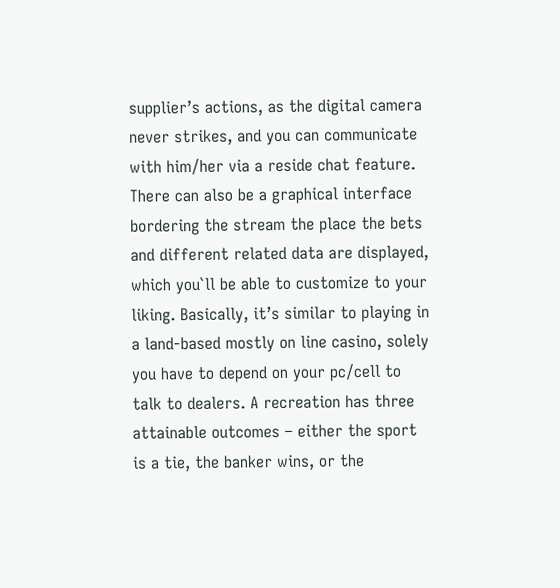supplier’s actions, as the digital camera never strikes, and you can communicate with him/her via a reside chat feature. There can also be a graphical interface bordering the stream the place the bets and different related data are displayed, which you`ll be able to customize to your liking. Basically, it’s similar to playing in a land-based mostly on line casino, solely you have to depend on your pc/cell to talk to dealers. A recreation has three attainable outcomes – either the sport is a tie, the banker wins, or the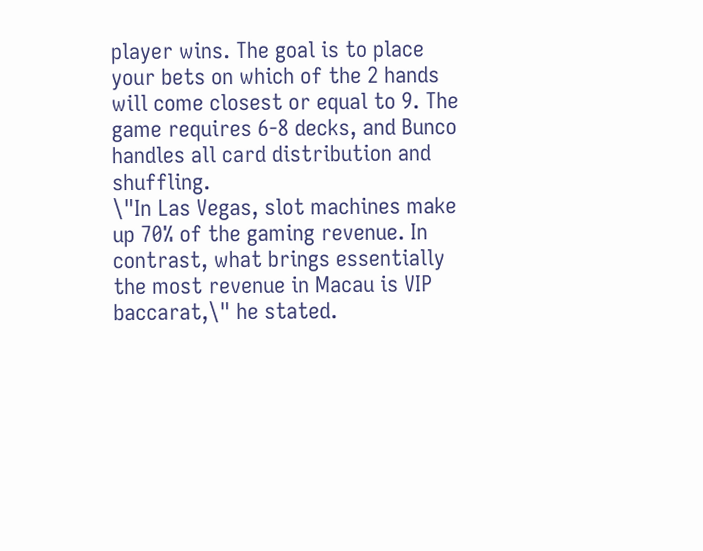player wins. The goal is to place your bets on which of the 2 hands will come closest or equal to 9. The game requires 6-8 decks, and Bunco handles all card distribution and shuffling.
\"In Las Vegas, slot machines make up 70% of the gaming revenue. In contrast, what brings essentially the most revenue in Macau is VIP baccarat,\" he stated.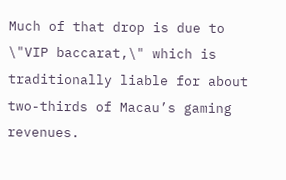Much of that drop is due to \"VIP baccarat,\" which is traditionally liable for about two-thirds of Macau’s gaming revenues.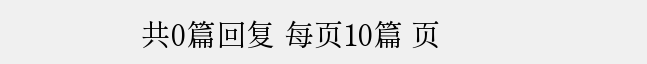共0篇回复 每页10篇 页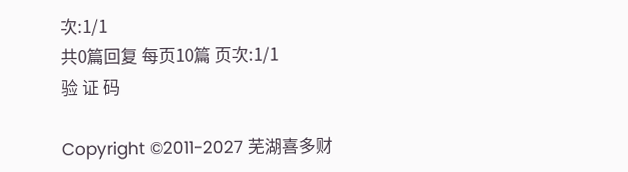次:1/1
共0篇回复 每页10篇 页次:1/1
验 证 码

Copyright ©2011-2027 芜湖喜多财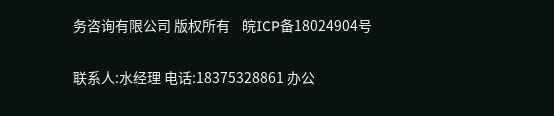务咨询有限公司 版权所有    皖ICP备18024904号

联系人:水经理 电话:18375328861 办公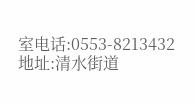室电话:0553-8213432 地址:清水街道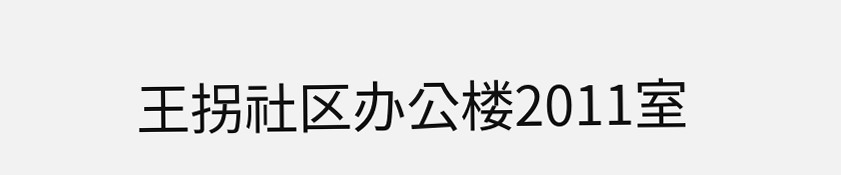王拐社区办公楼2011室